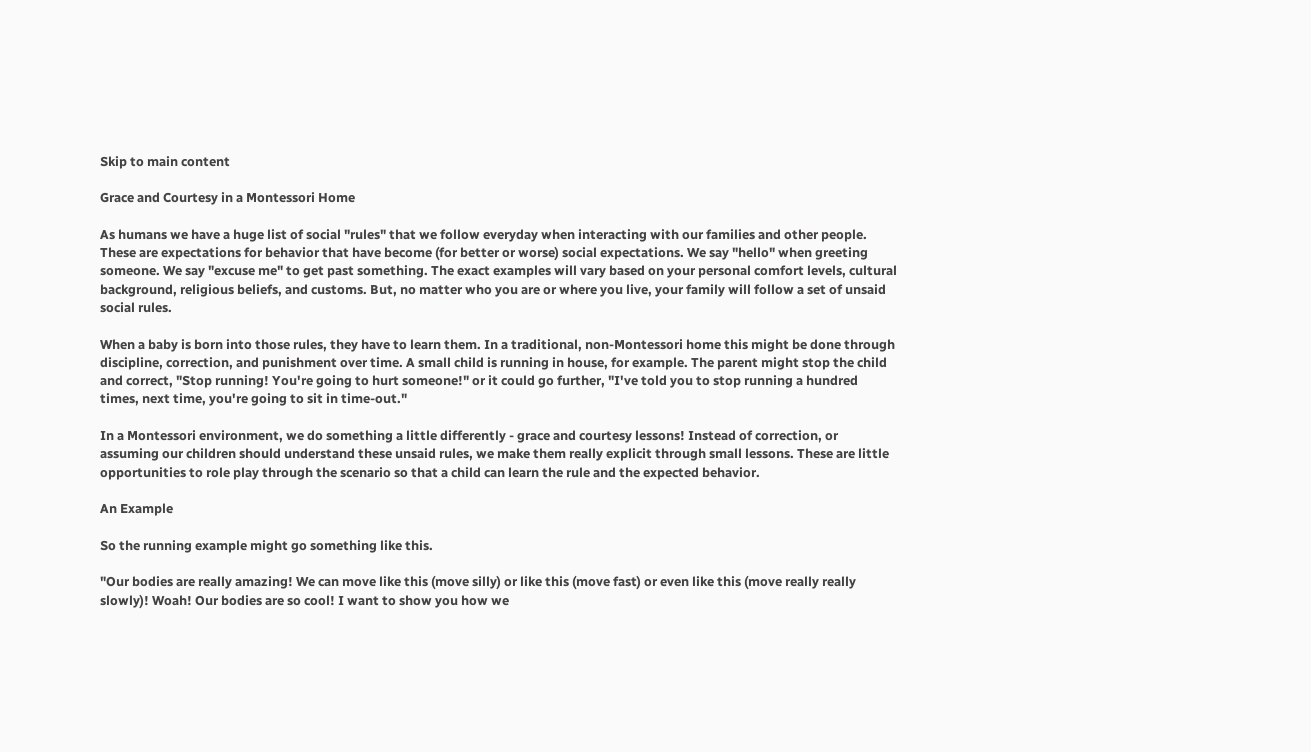Skip to main content

Grace and Courtesy in a Montessori Home

As humans we have a huge list of social "rules" that we follow everyday when interacting with our families and other people. These are expectations for behavior that have become (for better or worse) social expectations. We say "hello" when greeting someone. We say "excuse me" to get past something. The exact examples will vary based on your personal comfort levels, cultural background, religious beliefs, and customs. But, no matter who you are or where you live, your family will follow a set of unsaid social rules.

When a baby is born into those rules, they have to learn them. In a traditional, non-Montessori home this might be done through discipline, correction, and punishment over time. A small child is running in house, for example. The parent might stop the child and correct, "Stop running! You're going to hurt someone!" or it could go further, "I've told you to stop running a hundred times, next time, you're going to sit in time-out."

In a Montessori environment, we do something a little differently - grace and courtesy lessons! Instead of correction, or assuming our children should understand these unsaid rules, we make them really explicit through small lessons. These are little opportunities to role play through the scenario so that a child can learn the rule and the expected behavior.

An Example

So the running example might go something like this.

"Our bodies are really amazing! We can move like this (move silly) or like this (move fast) or even like this (move really really slowly)! Woah! Our bodies are so cool! I want to show you how we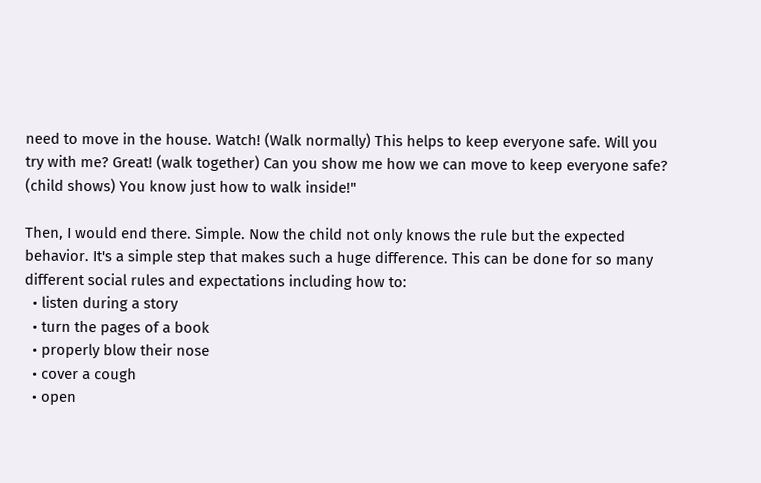need to move in the house. Watch! (Walk normally) This helps to keep everyone safe. Will you try with me? Great! (walk together) Can you show me how we can move to keep everyone safe? (child shows) You know just how to walk inside!"

Then, I would end there. Simple. Now the child not only knows the rule but the expected behavior. It's a simple step that makes such a huge difference. This can be done for so many different social rules and expectations including how to:
  • listen during a story
  • turn the pages of a book
  • properly blow their nose
  • cover a cough
  • open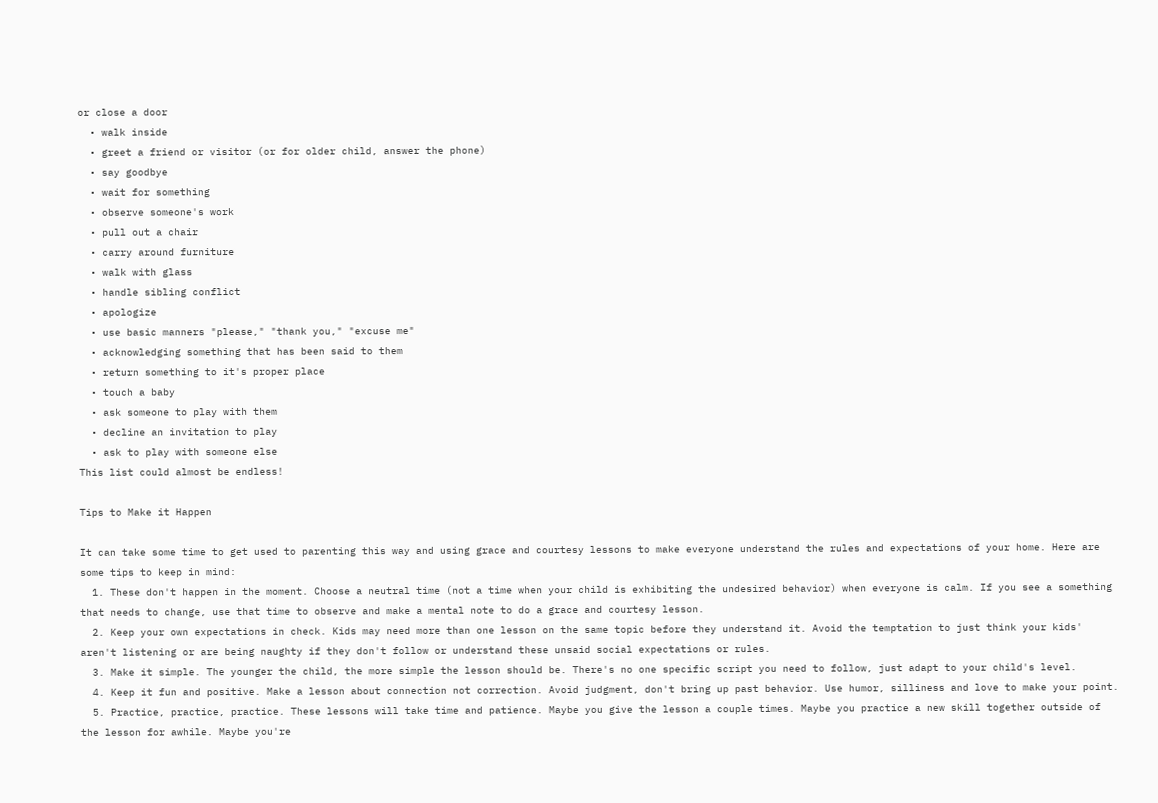or close a door
  • walk inside
  • greet a friend or visitor (or for older child, answer the phone)
  • say goodbye
  • wait for something
  • observe someone's work
  • pull out a chair
  • carry around furniture
  • walk with glass
  • handle sibling conflict
  • apologize
  • use basic manners "please," "thank you," "excuse me"
  • acknowledging something that has been said to them
  • return something to it's proper place
  • touch a baby
  • ask someone to play with them
  • decline an invitation to play
  • ask to play with someone else
This list could almost be endless!

Tips to Make it Happen

It can take some time to get used to parenting this way and using grace and courtesy lessons to make everyone understand the rules and expectations of your home. Here are some tips to keep in mind:
  1. These don't happen in the moment. Choose a neutral time (not a time when your child is exhibiting the undesired behavior) when everyone is calm. If you see a something that needs to change, use that time to observe and make a mental note to do a grace and courtesy lesson.
  2. Keep your own expectations in check. Kids may need more than one lesson on the same topic before they understand it. Avoid the temptation to just think your kids' aren't listening or are being naughty if they don't follow or understand these unsaid social expectations or rules.
  3. Make it simple. The younger the child, the more simple the lesson should be. There's no one specific script you need to follow, just adapt to your child's level.
  4. Keep it fun and positive. Make a lesson about connection not correction. Avoid judgment, don't bring up past behavior. Use humor, silliness and love to make your point.
  5. Practice, practice, practice. These lessons will take time and patience. Maybe you give the lesson a couple times. Maybe you practice a new skill together outside of the lesson for awhile. Maybe you're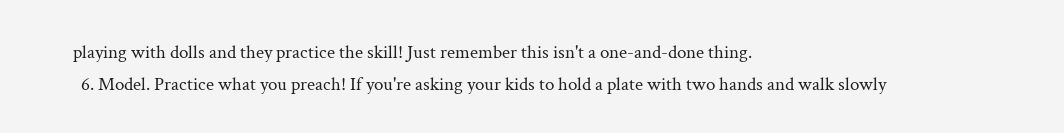playing with dolls and they practice the skill! Just remember this isn't a one-and-done thing.
  6. Model. Practice what you preach! If you're asking your kids to hold a plate with two hands and walk slowly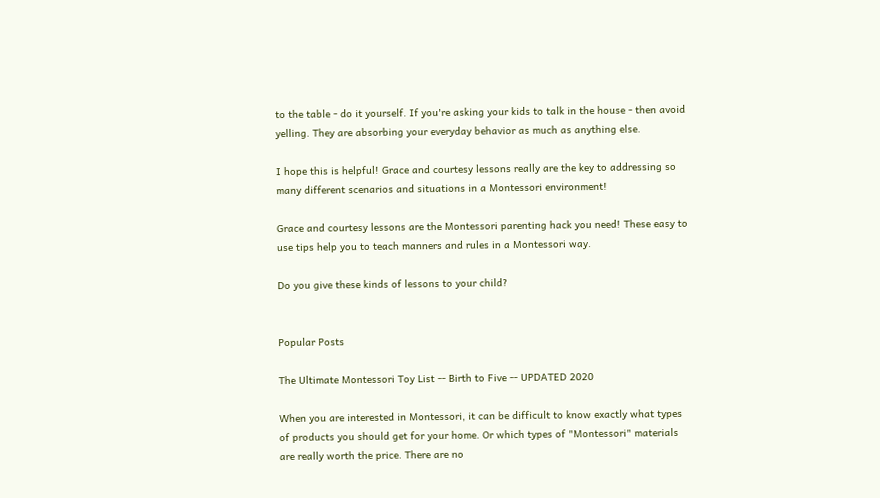to the table - do it yourself. If you're asking your kids to talk in the house - then avoid yelling. They are absorbing your everyday behavior as much as anything else.

I hope this is helpful! Grace and courtesy lessons really are the key to addressing so many different scenarios and situations in a Montessori environment!

Grace and courtesy lessons are the Montessori parenting hack you need! These easy to use tips help you to teach manners and rules in a Montessori way.

Do you give these kinds of lessons to your child?


Popular Posts

The Ultimate Montessori Toy List -- Birth to Five -- UPDATED 2020

When you are interested in Montessori, it can be difficult to know exactly what types of products you should get for your home. Or which types of "Montessori" materials are really worth the price. There are no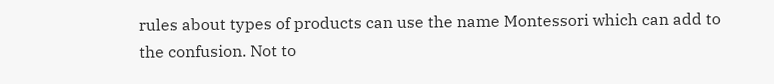rules about types of products can use the name Montessori which can add to the confusion. Not to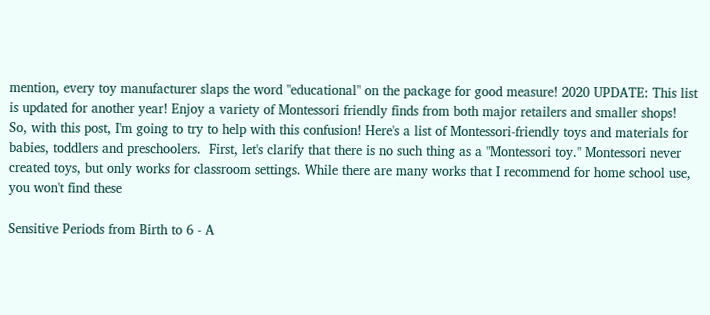mention, every toy manufacturer slaps the word "educational" on the package for good measure! 2020 UPDATE: This list is updated for another year! Enjoy a variety of Montessori friendly finds from both major retailers and smaller shops!  So, with this post, I'm going to try to help with this confusion! Here's a list of Montessori-friendly toys and materials for babies, toddlers and preschoolers.  First, let's clarify that there is no such thing as a "Montessori toy." Montessori never created toys, but only works for classroom settings. While there are many works that I recommend for home school use, you won't find these

Sensitive Periods from Birth to 6 - A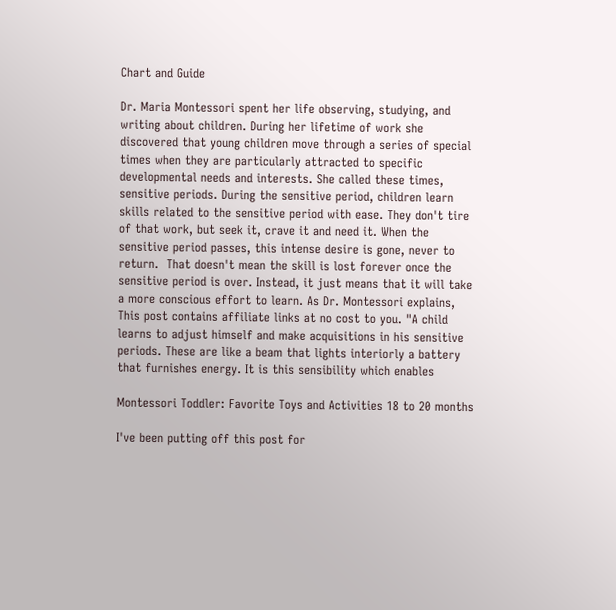Chart and Guide

Dr. Maria Montessori spent her life observing, studying, and writing about children. During her lifetime of work she discovered that young children move through a series of special times when they are particularly attracted to specific developmental needs and interests. She called these times, sensitive periods. During the sensitive period, children learn skills related to the sensitive period with ease. They don't tire of that work, but seek it, crave it and need it. When the sensitive period passes, this intense desire is gone, never to return.  That doesn't mean the skill is lost forever once the sensitive period is over. Instead, it just means that it will take a more conscious effort to learn. As Dr. Montessori explains,  This post contains affiliate links at no cost to you. "A child learns to adjust himself and make acquisitions in his sensitive periods. These are like a beam that lights interiorly a battery that furnishes energy. It is this sensibility which enables

Montessori Toddler: Favorite Toys and Activities 18 to 20 months

I've been putting off this post for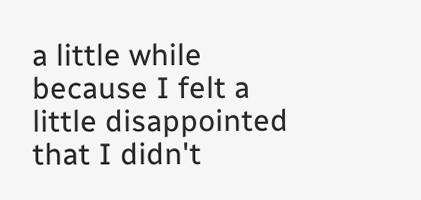a little while because I felt a little disappointed that I didn't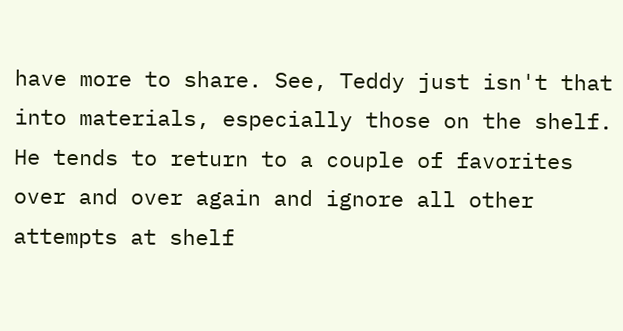have more to share. See, Teddy just isn't that into materials, especially those on the shelf. He tends to return to a couple of favorites over and over again and ignore all other attempts at shelf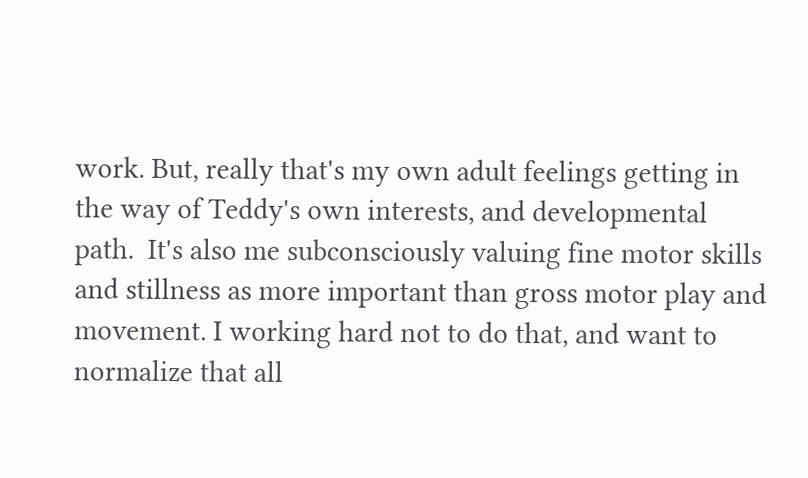work. But, really that's my own adult feelings getting in the way of Teddy's own interests, and developmental path.  It's also me subconsciously valuing fine motor skills and stillness as more important than gross motor play and movement. I working hard not to do that, and want to normalize that all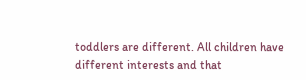toddlers are different. All children have different interests and that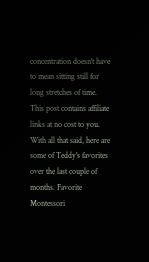concentration doesn't have to mean sitting still for long stretches of time.  This post contains affiliate links at no cost to you. With all that said, here are some of Teddy's favorites over the last couple of months. Favorite Montessori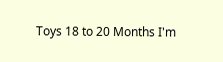Toys 18 to 20 Months I'm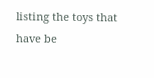listing the toys that have be